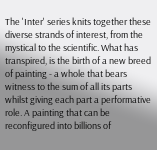The 'Inter' series knits together these diverse strands of interest, from the mystical to the scientific. What has transpired, is the birth of a new breed of painting - a whole that bears witness to the sum of all its parts whilst giving each part a performative role. A painting that can be reconfigured into billions of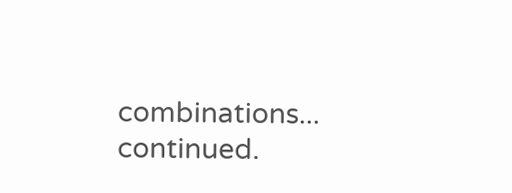combinations... continued.